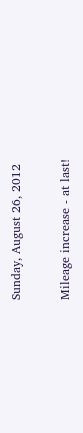Sunday, August 26, 2012

Mileage increase - at last!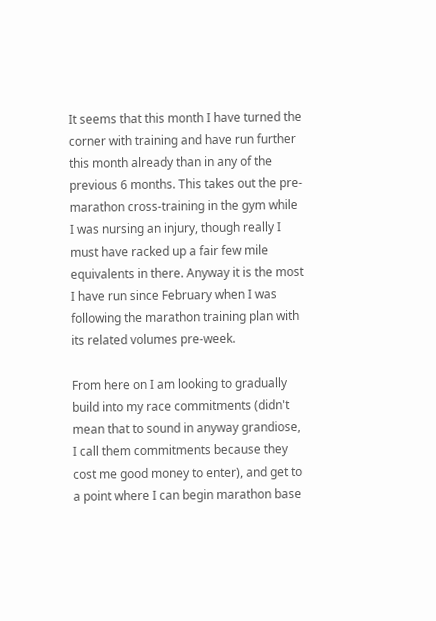It seems that this month I have turned the corner with training and have run further this month already than in any of the previous 6 months. This takes out the pre-marathon cross-training in the gym while I was nursing an injury, though really I must have racked up a fair few mile equivalents in there. Anyway it is the most I have run since February when I was following the marathon training plan with its related volumes pre-week.

From here on I am looking to gradually build into my race commitments (didn't mean that to sound in anyway grandiose, I call them commitments because they cost me good money to enter), and get to a point where I can begin marathon base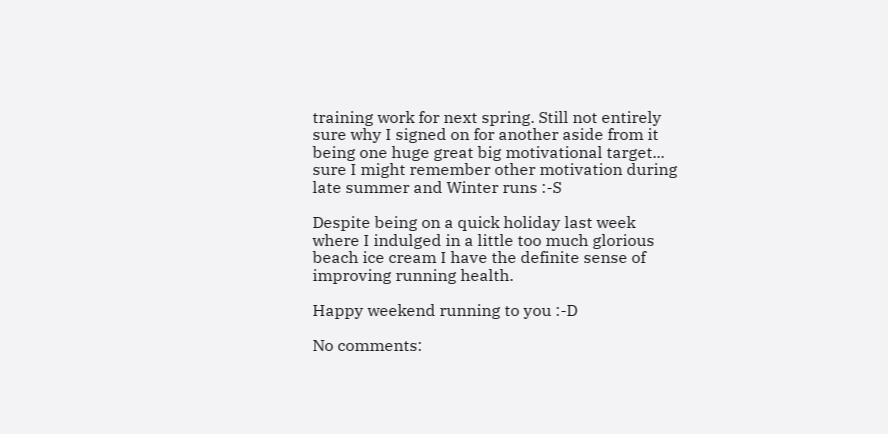training work for next spring. Still not entirely sure why I signed on for another aside from it being one huge great big motivational target... sure I might remember other motivation during late summer and Winter runs :-S

Despite being on a quick holiday last week where I indulged in a little too much glorious beach ice cream I have the definite sense of improving running health.

Happy weekend running to you :-D

No comments: